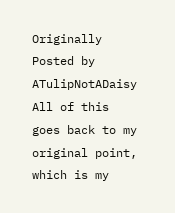Originally Posted by ATulipNotADaisy
All of this goes back to my original point, which is my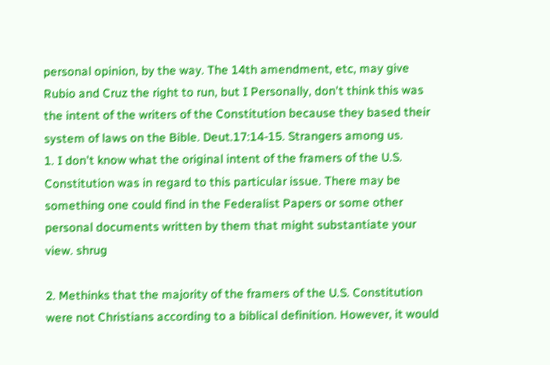personal opinion, by the way. The 14th amendment, etc, may give Rubio and Cruz the right to run, but I Personally, don't think this was the intent of the writers of the Constitution because they based their system of laws on the Bible. Deut.17:14-15. Strangers among us.
1. I don't know what the original intent of the framers of the U.S. Constitution was in regard to this particular issue. There may be something one could find in the Federalist Papers or some other personal documents written by them that might substantiate your view. shrug

2. Methinks that the majority of the framers of the U.S. Constitution were not Christians according to a biblical definition. However, it would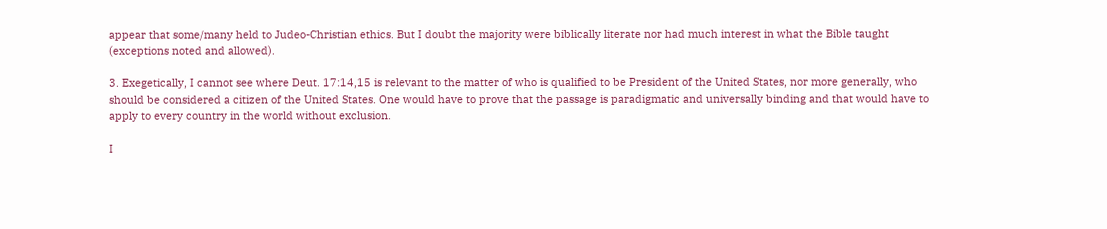appear that some/many held to Judeo-Christian ethics. But I doubt the majority were biblically literate nor had much interest in what the Bible taught (exceptions noted and allowed).

3. Exegetically, I cannot see where Deut. 17:14,15 is relevant to the matter of who is qualified to be President of the United States, nor more generally, who should be considered a citizen of the United States. One would have to prove that the passage is paradigmatic and universally binding and that would have to apply to every country in the world without exclusion.

I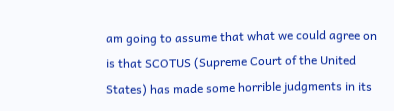am going to assume that what we could agree on is that SCOTUS (Supreme Court of the United States) has made some horrible judgments in its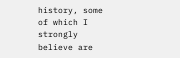history, some of which I strongly believe are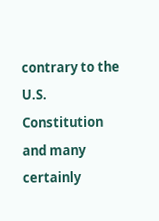contrary to the U.S. Constitution and many certainly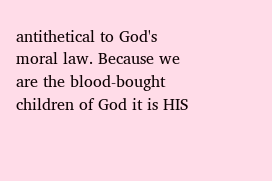antithetical to God's moral law. Because we are the blood-bought children of God it is HIS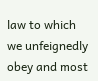law to which we unfeignedly obey and most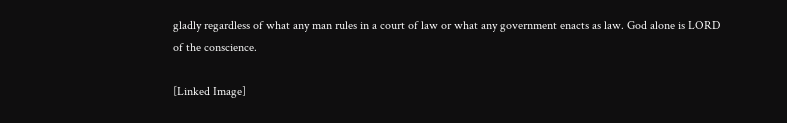gladly regardless of what any man rules in a court of law or what any government enacts as law. God alone is LORD of the conscience.

[Linked Image]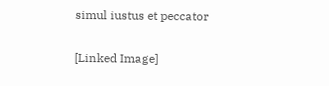simul iustus et peccator

[Linked Image]